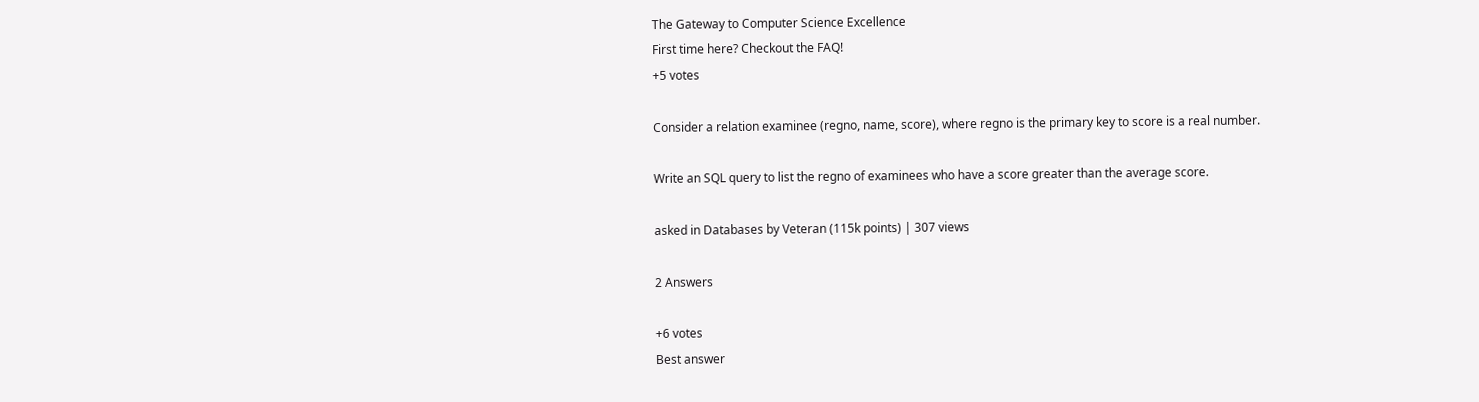The Gateway to Computer Science Excellence
First time here? Checkout the FAQ!
+5 votes

Consider a relation examinee (regno, name, score), where regno is the primary key to score is a real number.

Write an SQL query to list the regno of examinees who have a score greater than the average score.

asked in Databases by Veteran (115k points) | 307 views

2 Answers

+6 votes
Best answer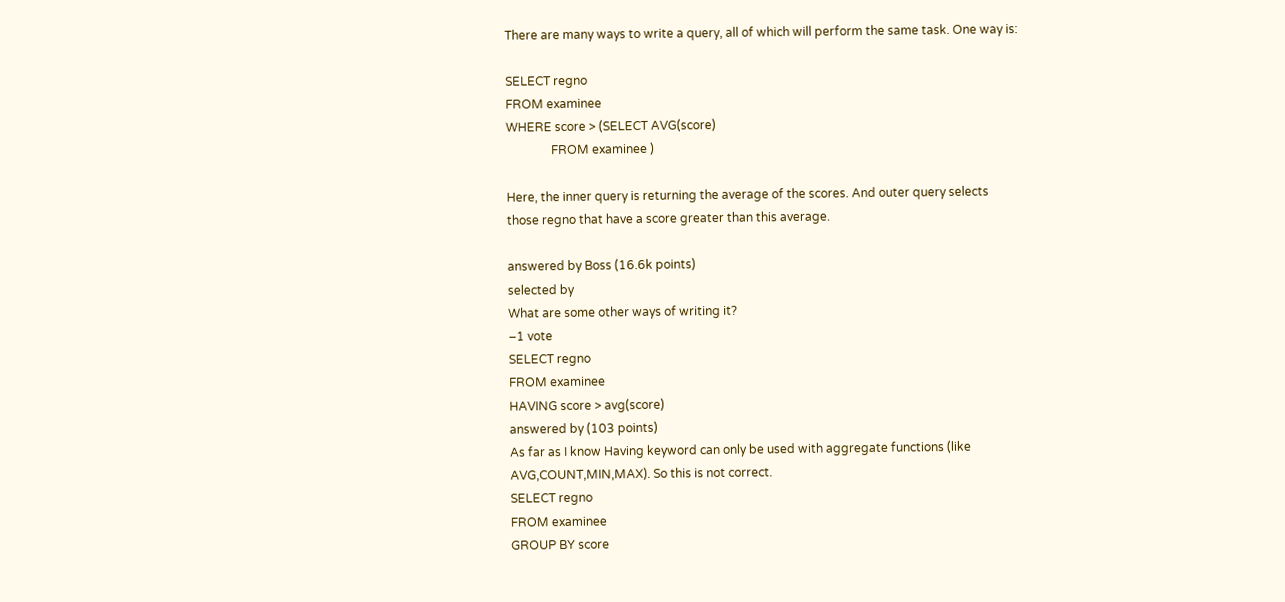There are many ways to write a query, all of which will perform the same task. One way is:

SELECT regno
FROM examinee
WHERE score > (SELECT AVG(score)
               FROM examinee )

Here, the inner query is returning the average of the scores. And outer query selects those regno that have a score greater than this average.

answered by Boss (16.6k points)
selected by
What are some other ways of writing it?
–1 vote
SELECT regno
FROM examinee
HAVING score > avg(score)
answered by (103 points)
As far as I know Having keyword can only be used with aggregate functions (like AVG,COUNT,MIN,MAX). So this is not correct.
SELECT regno
FROM examinee
GROUP BY score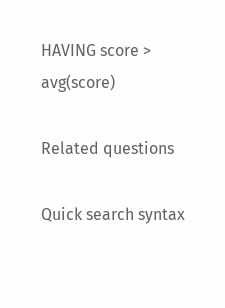HAVING score > avg(score)

Related questions

Quick search syntax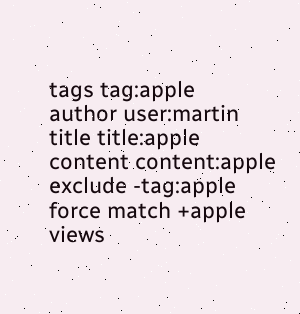tags tag:apple
author user:martin
title title:apple
content content:apple
exclude -tag:apple
force match +apple
views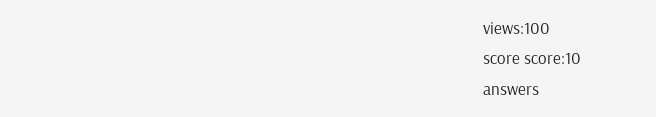views:100
score score:10
answers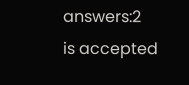answers:2
is accepted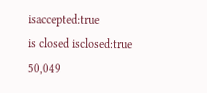isaccepted:true
is closed isclosed:true
50,049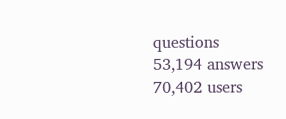questions
53,194 answers
70,402 users